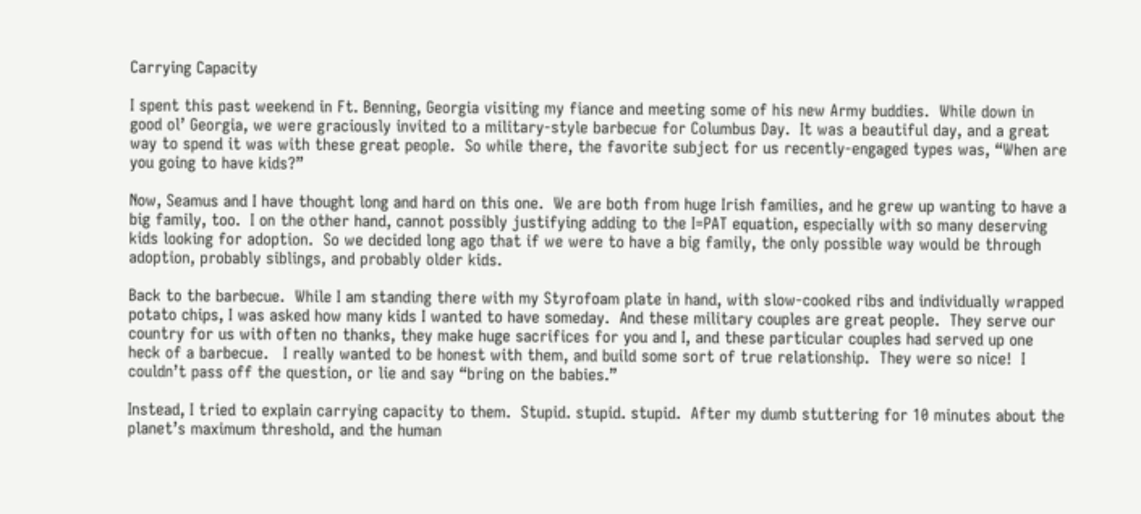Carrying Capacity

I spent this past weekend in Ft. Benning, Georgia visiting my fiance and meeting some of his new Army buddies.  While down in good ol’ Georgia, we were graciously invited to a military-style barbecue for Columbus Day.  It was a beautiful day, and a great way to spend it was with these great people.  So while there, the favorite subject for us recently-engaged types was, “When are you going to have kids?”

Now, Seamus and I have thought long and hard on this one.  We are both from huge Irish families, and he grew up wanting to have a big family, too.  I on the other hand, cannot possibly justifying adding to the I=PAT equation, especially with so many deserving kids looking for adoption.  So we decided long ago that if we were to have a big family, the only possible way would be through adoption, probably siblings, and probably older kids.

Back to the barbecue.  While I am standing there with my Styrofoam plate in hand, with slow-cooked ribs and individually wrapped potato chips, I was asked how many kids I wanted to have someday.  And these military couples are great people.  They serve our country for us with often no thanks, they make huge sacrifices for you and I, and these particular couples had served up one heck of a barbecue.   I really wanted to be honest with them, and build some sort of true relationship.  They were so nice!  I couldn’t pass off the question, or lie and say “bring on the babies.”

Instead, I tried to explain carrying capacity to them.  Stupid. stupid. stupid.  After my dumb stuttering for 10 minutes about the planet’s maximum threshold, and the human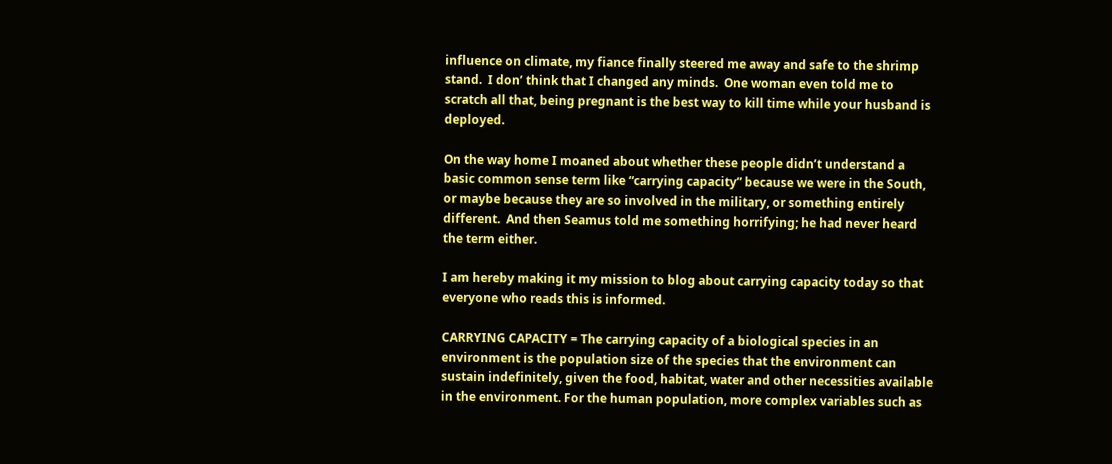influence on climate, my fiance finally steered me away and safe to the shrimp stand.  I don’ think that I changed any minds.  One woman even told me to scratch all that, being pregnant is the best way to kill time while your husband is deployed.

On the way home I moaned about whether these people didn’t understand a basic common sense term like “carrying capacity” because we were in the South, or maybe because they are so involved in the military, or something entirely different.  And then Seamus told me something horrifying; he had never heard the term either.

I am hereby making it my mission to blog about carrying capacity today so that everyone who reads this is informed.

CARRYING CAPACITY = The carrying capacity of a biological species in an environment is the population size of the species that the environment can sustain indefinitely, given the food, habitat, water and other necessities available in the environment. For the human population, more complex variables such as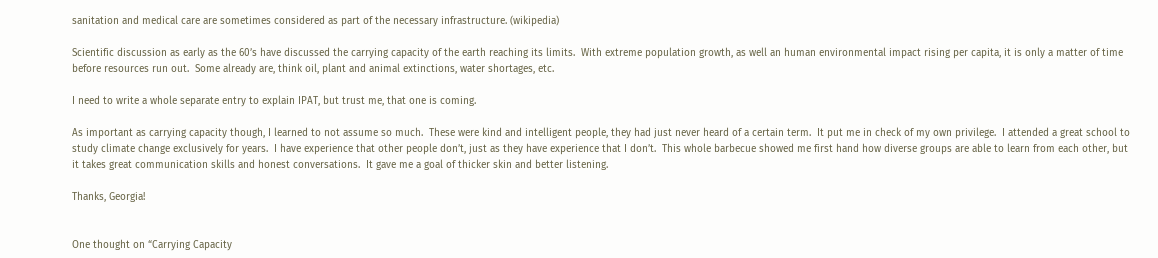sanitation and medical care are sometimes considered as part of the necessary infrastructure. (wikipedia)

Scientific discussion as early as the 60’s have discussed the carrying capacity of the earth reaching its limits.  With extreme population growth, as well an human environmental impact rising per capita, it is only a matter of time before resources run out.  Some already are, think oil, plant and animal extinctions, water shortages, etc.

I need to write a whole separate entry to explain IPAT, but trust me, that one is coming.

As important as carrying capacity though, I learned to not assume so much.  These were kind and intelligent people, they had just never heard of a certain term.  It put me in check of my own privilege.  I attended a great school to study climate change exclusively for years.  I have experience that other people don’t, just as they have experience that I don’t.  This whole barbecue showed me first hand how diverse groups are able to learn from each other, but it takes great communication skills and honest conversations.  It gave me a goal of thicker skin and better listening.

Thanks, Georgia!


One thought on “Carrying Capacity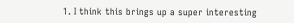1. I think this brings up a super interesting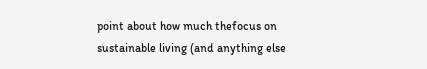point about how much thefocus on sustainable living (and anything else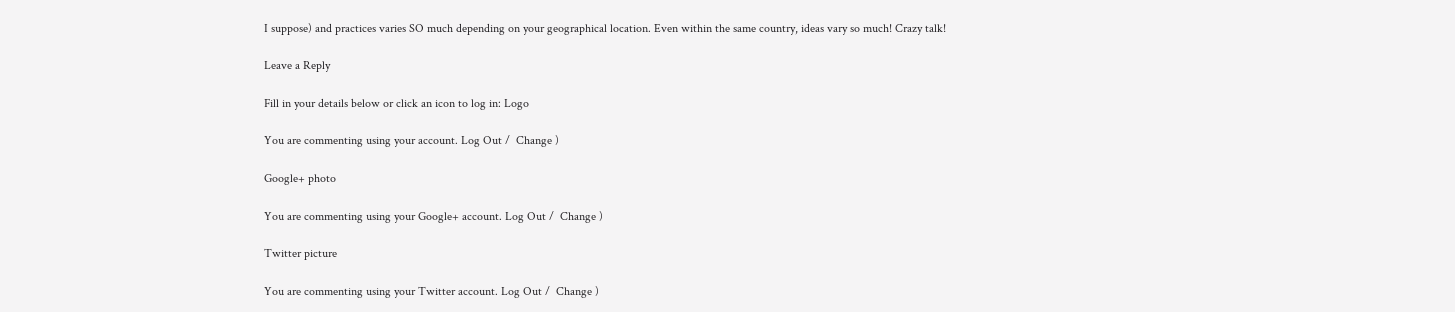I suppose) and practices varies SO much depending on your geographical location. Even within the same country, ideas vary so much! Crazy talk!

Leave a Reply

Fill in your details below or click an icon to log in: Logo

You are commenting using your account. Log Out /  Change )

Google+ photo

You are commenting using your Google+ account. Log Out /  Change )

Twitter picture

You are commenting using your Twitter account. Log Out /  Change )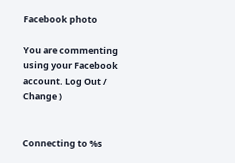Facebook photo

You are commenting using your Facebook account. Log Out /  Change )


Connecting to %s